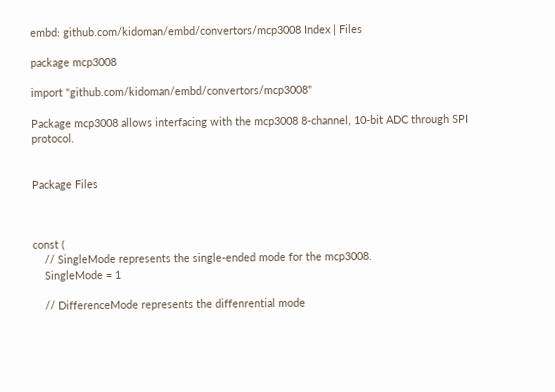embd: github.com/kidoman/embd/convertors/mcp3008 Index | Files

package mcp3008

import "github.com/kidoman/embd/convertors/mcp3008"

Package mcp3008 allows interfacing with the mcp3008 8-channel, 10-bit ADC through SPI protocol.


Package Files



const (
    // SingleMode represents the single-ended mode for the mcp3008.
    SingleMode = 1

    // DifferenceMode represents the diffenrential mode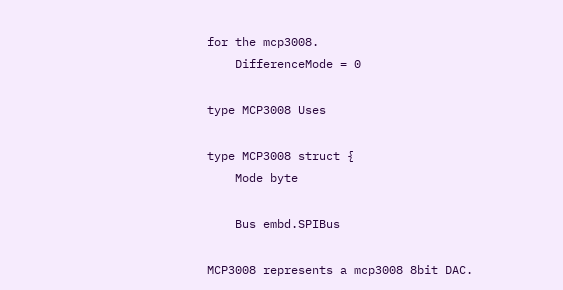for the mcp3008.
    DifferenceMode = 0

type MCP3008 Uses

type MCP3008 struct {
    Mode byte

    Bus embd.SPIBus

MCP3008 represents a mcp3008 8bit DAC.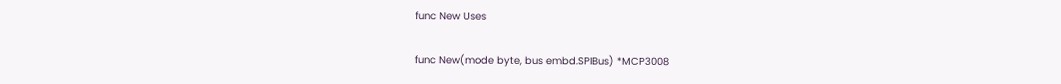func New Uses

func New(mode byte, bus embd.SPIBus) *MCP3008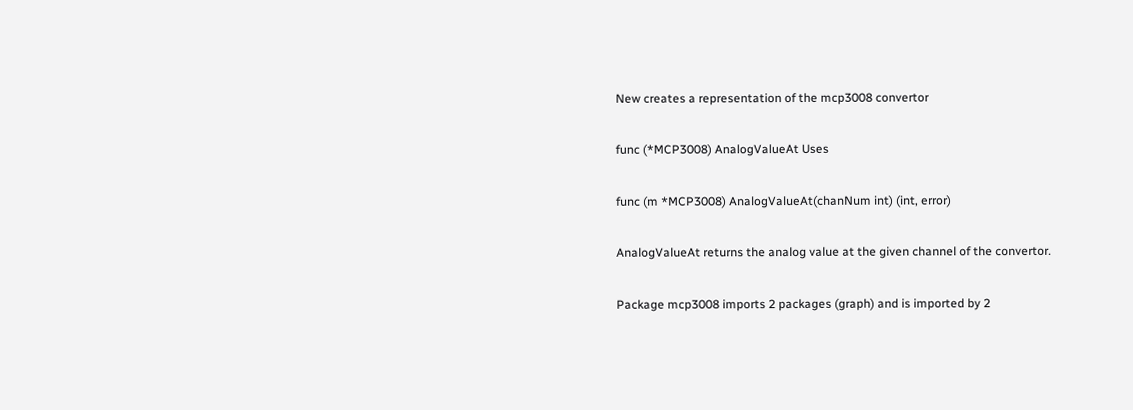New creates a representation of the mcp3008 convertor

func (*MCP3008) AnalogValueAt Uses

func (m *MCP3008) AnalogValueAt(chanNum int) (int, error)

AnalogValueAt returns the analog value at the given channel of the convertor.

Package mcp3008 imports 2 packages (graph) and is imported by 2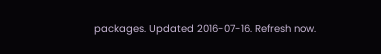packages. Updated 2016-07-16. Refresh now.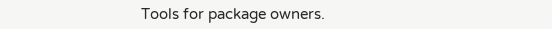Tools for package owners.